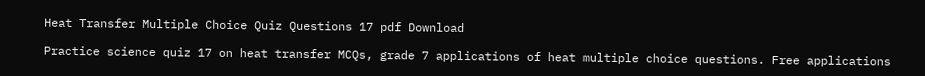Heat Transfer Multiple Choice Quiz Questions 17 pdf Download

Practice science quiz 17 on heat transfer MCQs, grade 7 applications of heat multiple choice questions. Free applications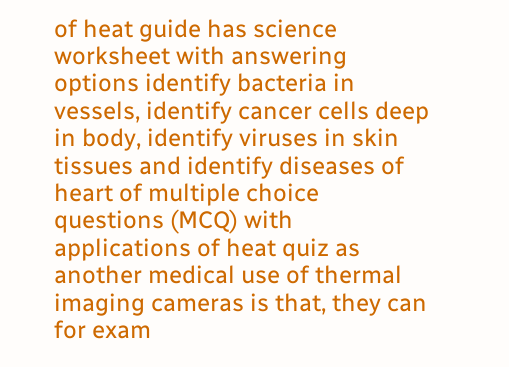of heat guide has science worksheet with answering options identify bacteria in vessels, identify cancer cells deep in body, identify viruses in skin tissues and identify diseases of heart of multiple choice questions (MCQ) with applications of heat quiz as another medical use of thermal imaging cameras is that, they can for exam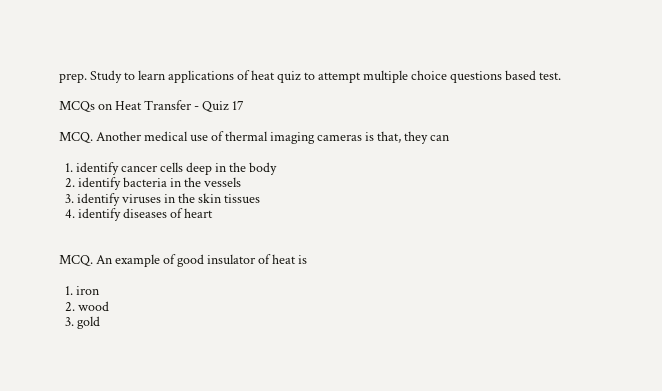prep. Study to learn applications of heat quiz to attempt multiple choice questions based test.

MCQs on Heat Transfer - Quiz 17

MCQ. Another medical use of thermal imaging cameras is that, they can

  1. identify cancer cells deep in the body
  2. identify bacteria in the vessels
  3. identify viruses in the skin tissues
  4. identify diseases of heart


MCQ. An example of good insulator of heat is

  1. iron
  2. wood
  3. gold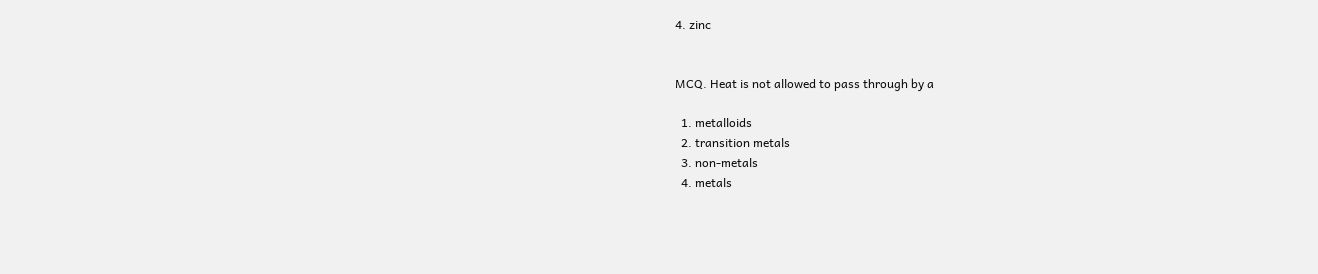4. zinc


MCQ. Heat is not allowed to pass through by a

  1. metalloids
  2. transition metals
  3. non-metals
  4. metals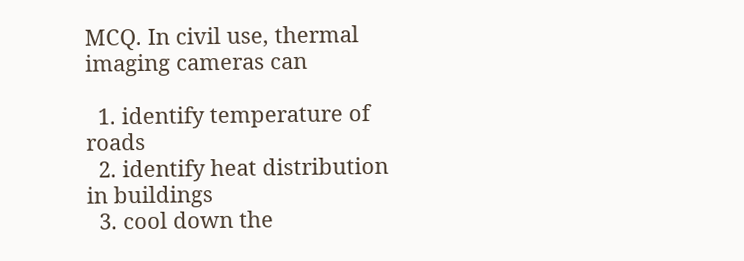MCQ. In civil use, thermal imaging cameras can

  1. identify temperature of roads
  2. identify heat distribution in buildings
  3. cool down the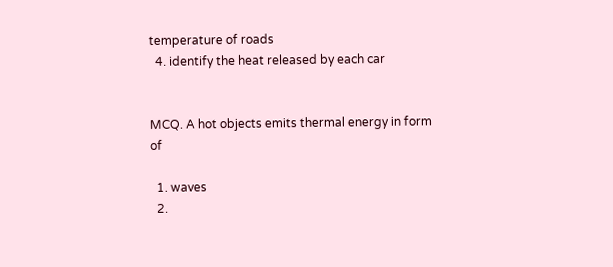temperature of roads
  4. identify the heat released by each car


MCQ. A hot objects emits thermal energy in form of

  1. waves
  2.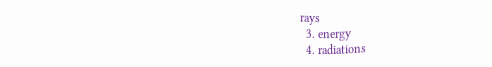rays
  3. energy
  4. radiations